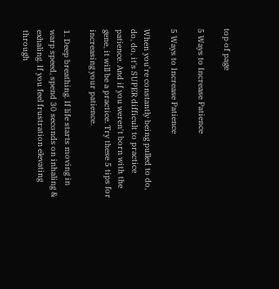top of page

5 Ways to Increase Patience

5 Ways to Increase Patience

When you're constantly being pulled to do, do, do, it's SUPER difficult to practice patience. And if you weren't born with the gene, it will be a practice. Try these 5 tips for increasing your patience.

1. Deep breathing. If life starts moving in warp speed, spend 30 seconds on inhaling & exhaling. If you feel frustration elevating through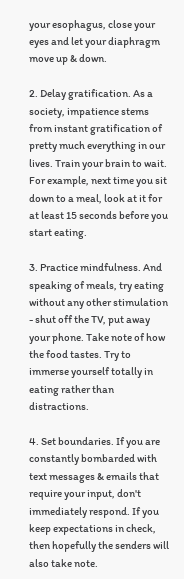your esophagus, close your eyes and let your diaphragm move up & down.

2. Delay gratification. As a society, impatience stems from instant gratification of pretty much everything in our lives. Train your brain to wait. For example, next time you sit down to a meal, look at it for at least 15 seconds before you start eating.

3. Practice mindfulness. And speaking of meals, try eating without any other stimulation - shut off the TV, put away your phone. Take note of how the food tastes. Try to immerse yourself totally in eating rather than distractions.

4. Set boundaries. If you are constantly bombarded with text messages & emails that require your input, don't immediately respond. If you keep expectations in check, then hopefully the senders will also take note.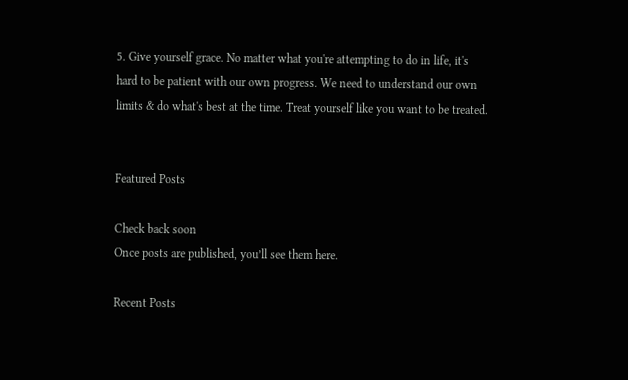5. Give yourself grace. No matter what you're attempting to do in life, it's hard to be patient with our own progress. We need to understand our own limits & do what's best at the time. Treat yourself like you want to be treated.


Featured Posts

Check back soon
Once posts are published, you’ll see them here.

Recent Posts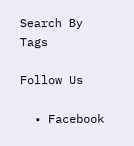Search By Tags

Follow Us

  • Facebook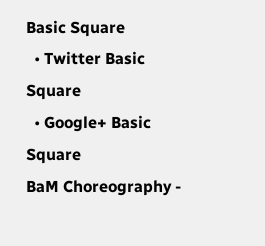Basic Square
  • Twitter Basic Square
  • Google+ Basic Square
BaM Choreography -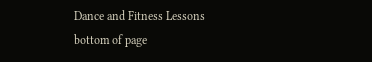Dance and Fitness Lessons
bottom of page